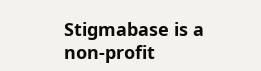Stigmabase is a non-profit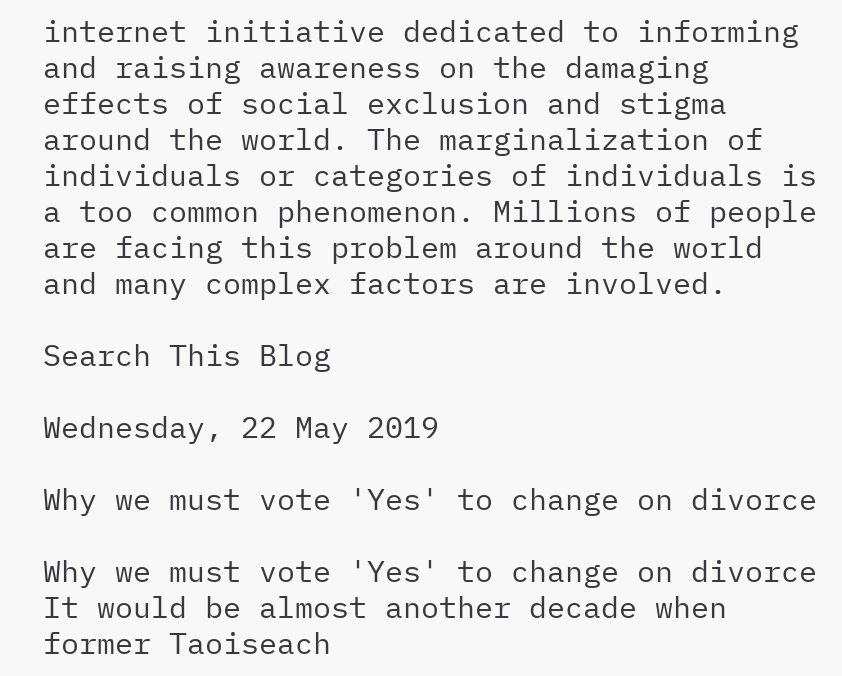internet initiative dedicated to informing and raising awareness on the damaging effects of social exclusion and stigma around the world. The marginalization of individuals or categories of individuals is a too common phenomenon. Millions of people are facing this problem around the world and many complex factors are involved.

Search This Blog

Wednesday, 22 May 2019

Why we must vote 'Yes' to change on divorce

Why we must vote 'Yes' to change on divorce
It would be almost another decade when former Taoiseach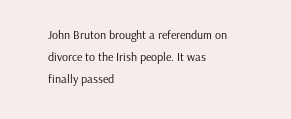John Bruton brought a referendum on divorce to the Irish people. It was finally passed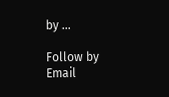by ...

Follow by Email